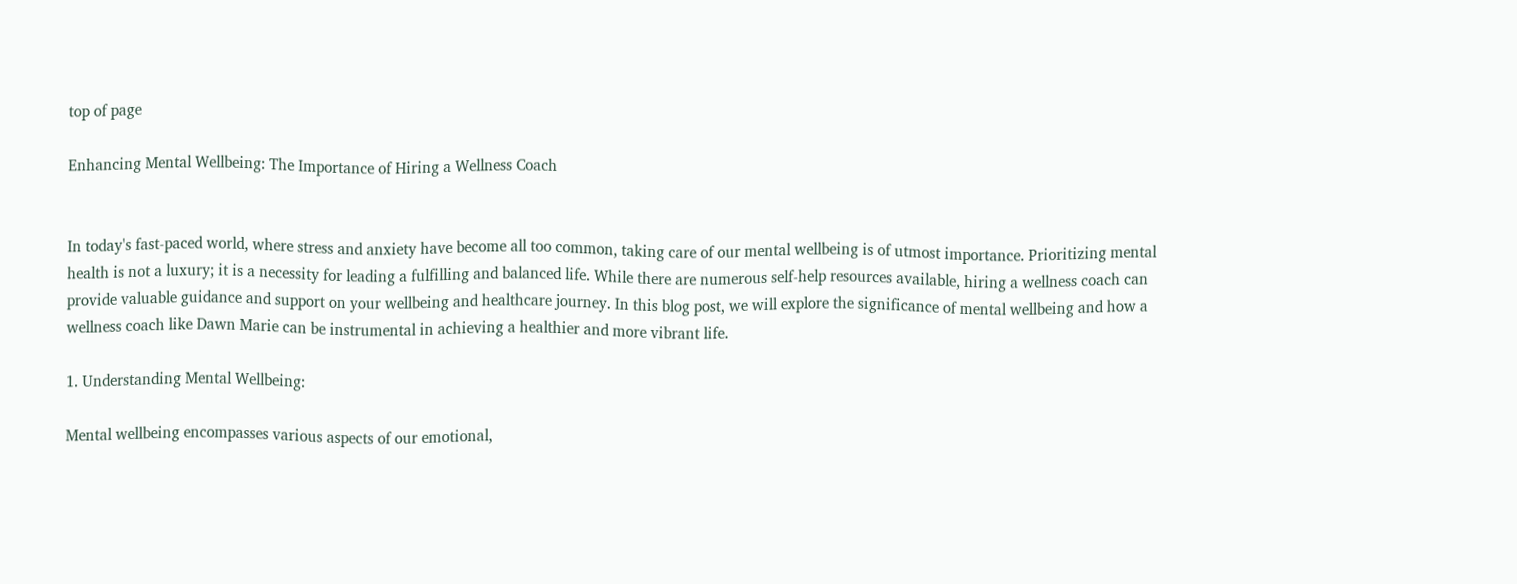top of page

Enhancing Mental Wellbeing: The Importance of Hiring a Wellness Coach


In today's fast-paced world, where stress and anxiety have become all too common, taking care of our mental wellbeing is of utmost importance. Prioritizing mental health is not a luxury; it is a necessity for leading a fulfilling and balanced life. While there are numerous self-help resources available, hiring a wellness coach can provide valuable guidance and support on your wellbeing and healthcare journey. In this blog post, we will explore the significance of mental wellbeing and how a wellness coach like Dawn Marie can be instrumental in achieving a healthier and more vibrant life.

1. Understanding Mental Wellbeing:

Mental wellbeing encompasses various aspects of our emotional,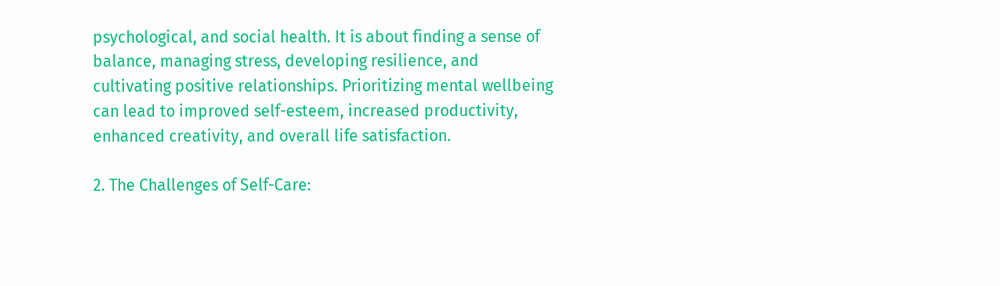psychological, and social health. It is about finding a sense of balance, managing stress, developing resilience, and cultivating positive relationships. Prioritizing mental wellbeing can lead to improved self-esteem, increased productivity, enhanced creativity, and overall life satisfaction.

2. The Challenges of Self-Care: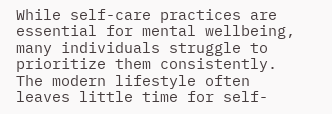While self-care practices are essential for mental wellbeing, many individuals struggle to prioritize them consistently. The modern lifestyle often leaves little time for self-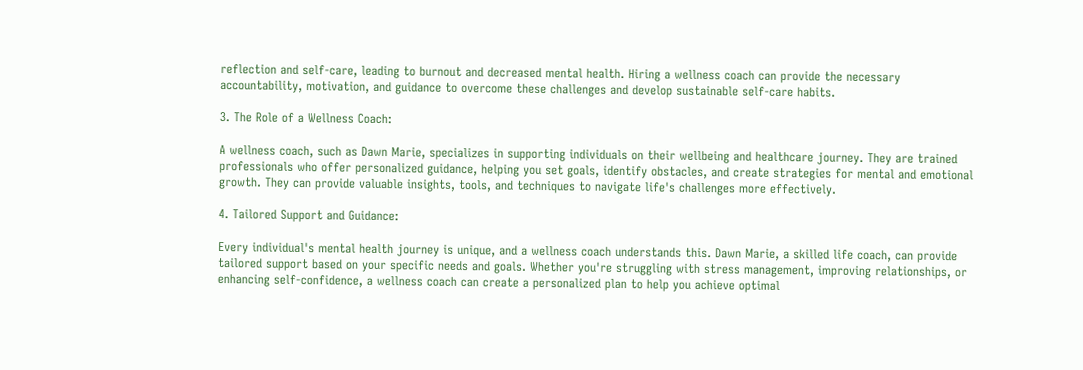reflection and self-care, leading to burnout and decreased mental health. Hiring a wellness coach can provide the necessary accountability, motivation, and guidance to overcome these challenges and develop sustainable self-care habits.

3. The Role of a Wellness Coach:

A wellness coach, such as Dawn Marie, specializes in supporting individuals on their wellbeing and healthcare journey. They are trained professionals who offer personalized guidance, helping you set goals, identify obstacles, and create strategies for mental and emotional growth. They can provide valuable insights, tools, and techniques to navigate life's challenges more effectively.

4. Tailored Support and Guidance:

Every individual's mental health journey is unique, and a wellness coach understands this. Dawn Marie, a skilled life coach, can provide tailored support based on your specific needs and goals. Whether you're struggling with stress management, improving relationships, or enhancing self-confidence, a wellness coach can create a personalized plan to help you achieve optimal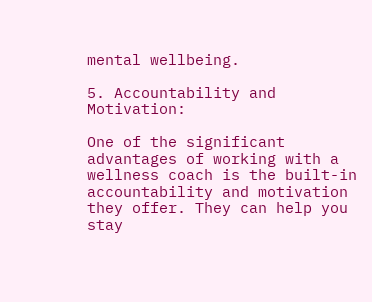mental wellbeing.

5. Accountability and Motivation:

One of the significant advantages of working with a wellness coach is the built-in accountability and motivation they offer. They can help you stay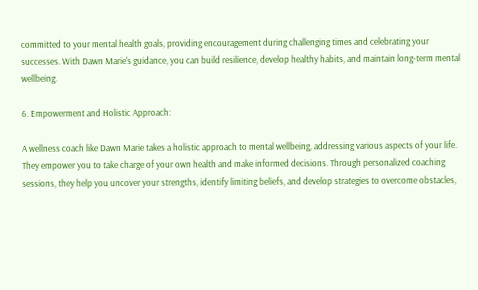committed to your mental health goals, providing encouragement during challenging times and celebrating your successes. With Dawn Marie's guidance, you can build resilience, develop healthy habits, and maintain long-term mental wellbeing.

6. Empowerment and Holistic Approach:

A wellness coach like Dawn Marie takes a holistic approach to mental wellbeing, addressing various aspects of your life. They empower you to take charge of your own health and make informed decisions. Through personalized coaching sessions, they help you uncover your strengths, identify limiting beliefs, and develop strategies to overcome obstacles,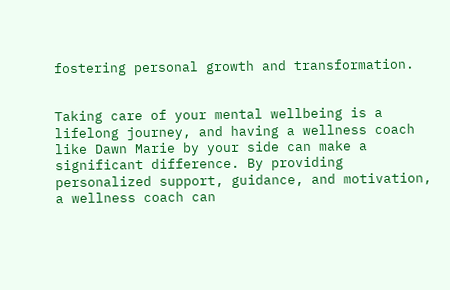fostering personal growth and transformation.


Taking care of your mental wellbeing is a lifelong journey, and having a wellness coach like Dawn Marie by your side can make a significant difference. By providing personalized support, guidance, and motivation, a wellness coach can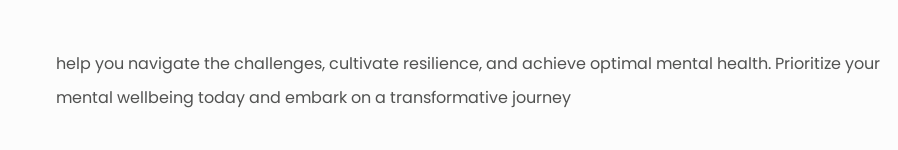help you navigate the challenges, cultivate resilience, and achieve optimal mental health. Prioritize your mental wellbeing today and embark on a transformative journey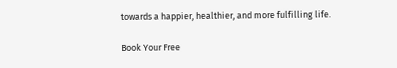towards a happier, healthier, and more fulfilling life.

Book Your Free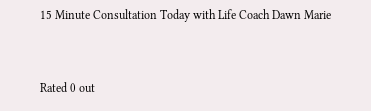15 Minute Consultation Today with Life Coach Dawn Marie


Rated 0 out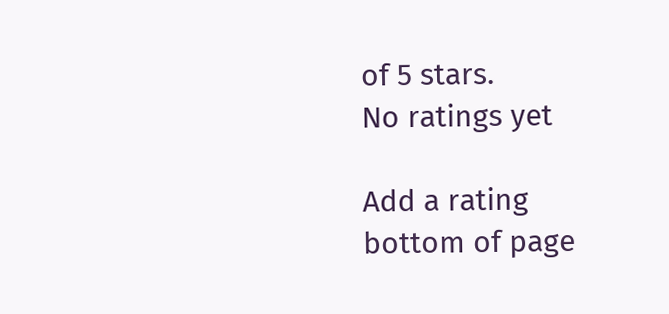of 5 stars.
No ratings yet

Add a rating
bottom of page